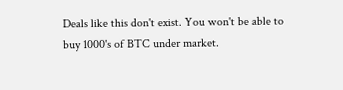Deals like this don't exist. You won't be able to buy 1000's of BTC under market.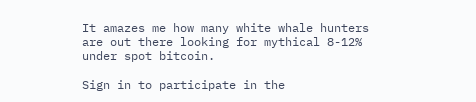It amazes me how many white whale hunters are out there looking for mythical 8-12% under spot bitcoin.

Sign in to participate in the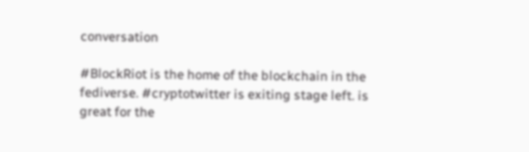conversation

#BlockRiot is the home of the blockchain in the fediverse. #cryptotwitter is exiting stage left. is great for the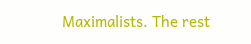Maximalists. The rest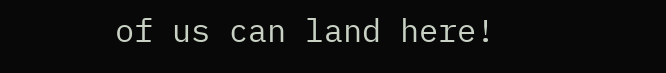of us can land here!